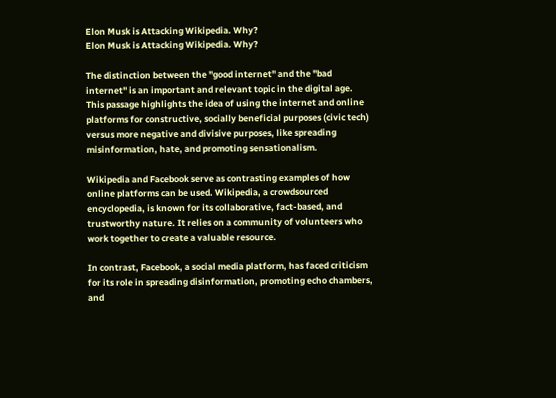Elon Musk is Attacking Wikipedia. Why?
Elon Musk is Attacking Wikipedia. Why?

The distinction between the "good internet" and the "bad internet" is an important and relevant topic in the digital age. This passage highlights the idea of using the internet and online platforms for constructive, socially beneficial purposes (civic tech) versus more negative and divisive purposes, like spreading misinformation, hate, and promoting sensationalism.

Wikipedia and Facebook serve as contrasting examples of how online platforms can be used. Wikipedia, a crowdsourced encyclopedia, is known for its collaborative, fact-based, and trustworthy nature. It relies on a community of volunteers who work together to create a valuable resource.

In contrast, Facebook, a social media platform, has faced criticism for its role in spreading disinformation, promoting echo chambers, and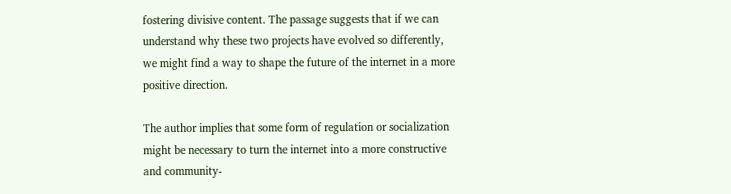fostering divisive content. The passage suggests that if we can understand why these two projects have evolved so differently, we might find a way to shape the future of the internet in a more positive direction.

The author implies that some form of regulation or socialization might be necessary to turn the internet into a more constructive and community-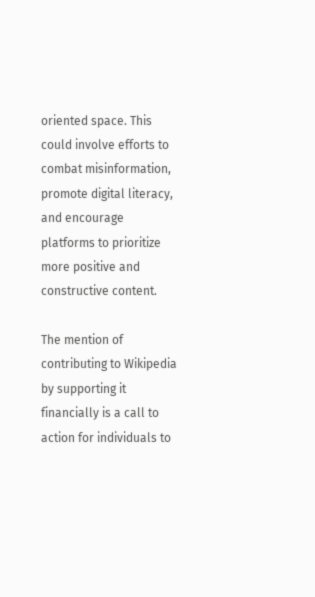oriented space. This could involve efforts to combat misinformation, promote digital literacy, and encourage platforms to prioritize more positive and constructive content.

The mention of contributing to Wikipedia by supporting it financially is a call to action for individuals to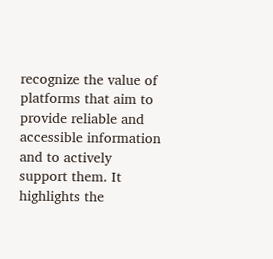recognize the value of platforms that aim to provide reliable and accessible information and to actively support them. It highlights the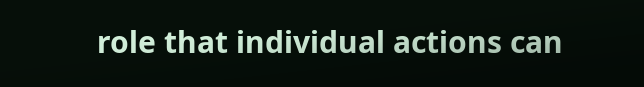role that individual actions can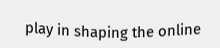play in shaping the online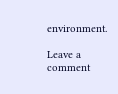environment.

Leave a comment